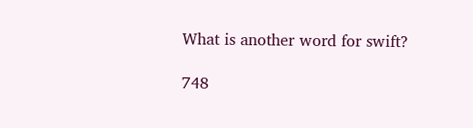What is another word for swift?

748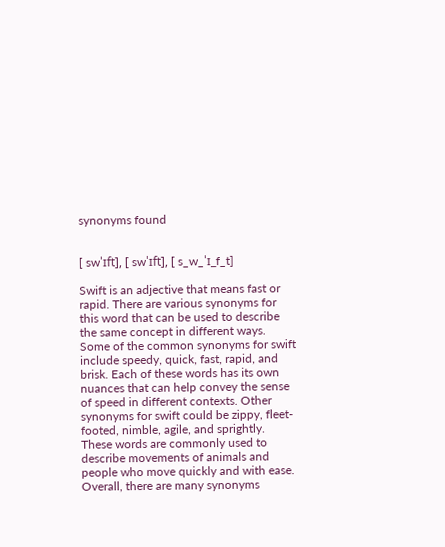synonyms found


[ swˈɪft], [ swˈɪft], [ s_w_ˈɪ_f_t]

Swift is an adjective that means fast or rapid. There are various synonyms for this word that can be used to describe the same concept in different ways. Some of the common synonyms for swift include speedy, quick, fast, rapid, and brisk. Each of these words has its own nuances that can help convey the sense of speed in different contexts. Other synonyms for swift could be zippy, fleet-footed, nimble, agile, and sprightly. These words are commonly used to describe movements of animals and people who move quickly and with ease. Overall, there are many synonyms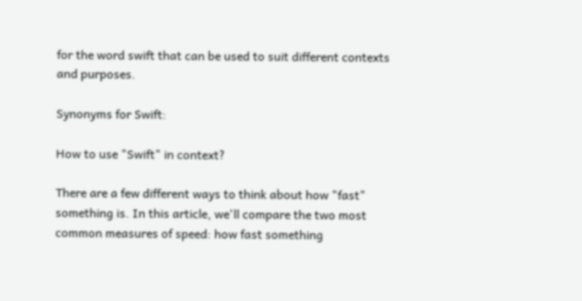for the word swift that can be used to suit different contexts and purposes.

Synonyms for Swift:

How to use "Swift" in context?

There are a few different ways to think about how "fast" something is. In this article, we'll compare the two most common measures of speed: how fast something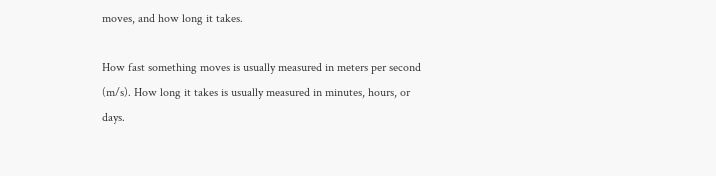moves, and how long it takes.

How fast something moves is usually measured in meters per second (m/s). How long it takes is usually measured in minutes, hours, or days.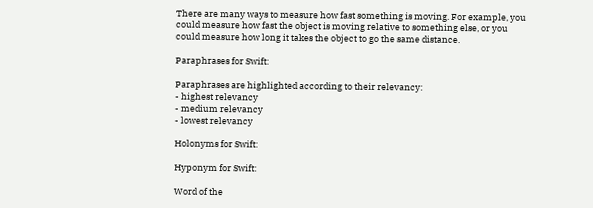There are many ways to measure how fast something is moving. For example, you could measure how fast the object is moving relative to something else, or you could measure how long it takes the object to go the same distance.

Paraphrases for Swift:

Paraphrases are highlighted according to their relevancy:
- highest relevancy
- medium relevancy
- lowest relevancy

Holonyms for Swift:

Hyponym for Swift:

Word of the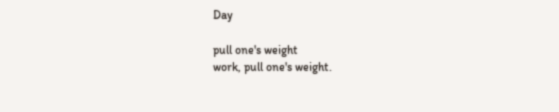Day

pull one's weight
work, pull one's weight.